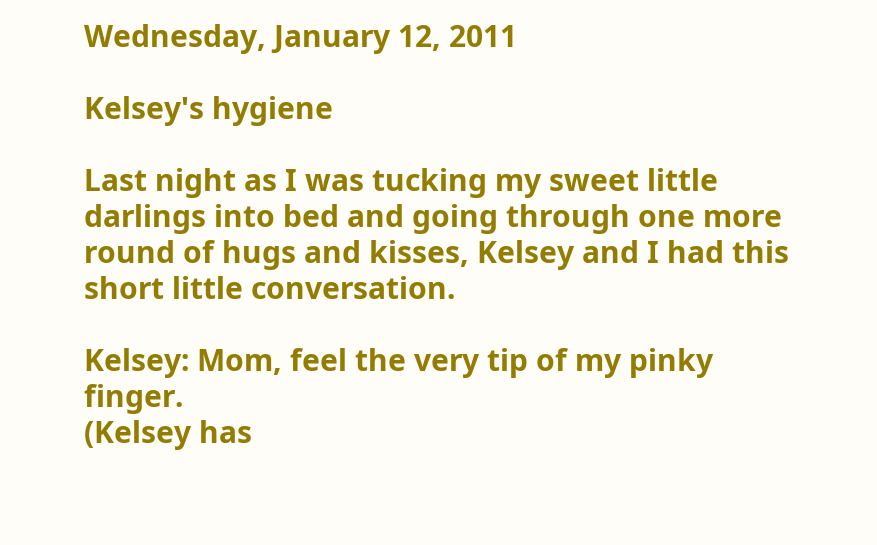Wednesday, January 12, 2011

Kelsey's hygiene

Last night as I was tucking my sweet little darlings into bed and going through one more round of hugs and kisses, Kelsey and I had this short little conversation.

Kelsey: Mom, feel the very tip of my pinky finger.
(Kelsey has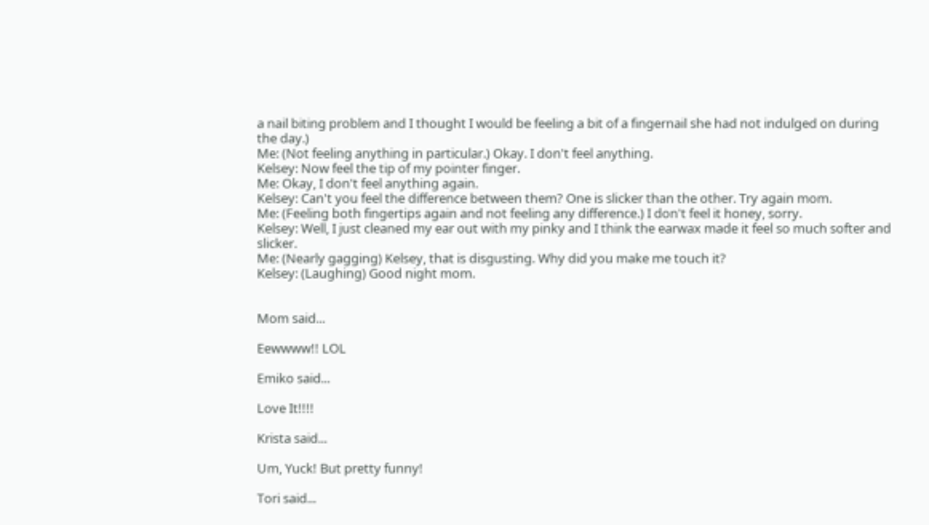a nail biting problem and I thought I would be feeling a bit of a fingernail she had not indulged on during the day.)
Me: (Not feeling anything in particular.) Okay. I don't feel anything.
Kelsey: Now feel the tip of my pointer finger.
Me: Okay, I don't feel anything again.
Kelsey: Can't you feel the difference between them? One is slicker than the other. Try again mom.
Me: (Feeling both fingertips again and not feeling any difference.) I don't feel it honey, sorry.
Kelsey: Well, I just cleaned my ear out with my pinky and I think the earwax made it feel so much softer and slicker.
Me: (Nearly gagging) Kelsey, that is disgusting. Why did you make me touch it?
Kelsey: (Laughing) Good night mom.


Mom said...

Eewwww!! LOL

Emiko said...

Love It!!!!

Krista said...

Um, Yuck! But pretty funny!

Tori said...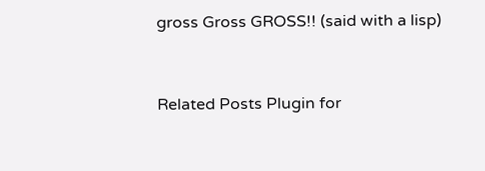gross Gross GROSS!! (said with a lisp)


Related Posts Plugin for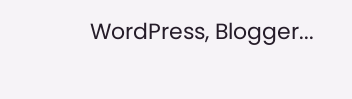WordPress, Blogger...